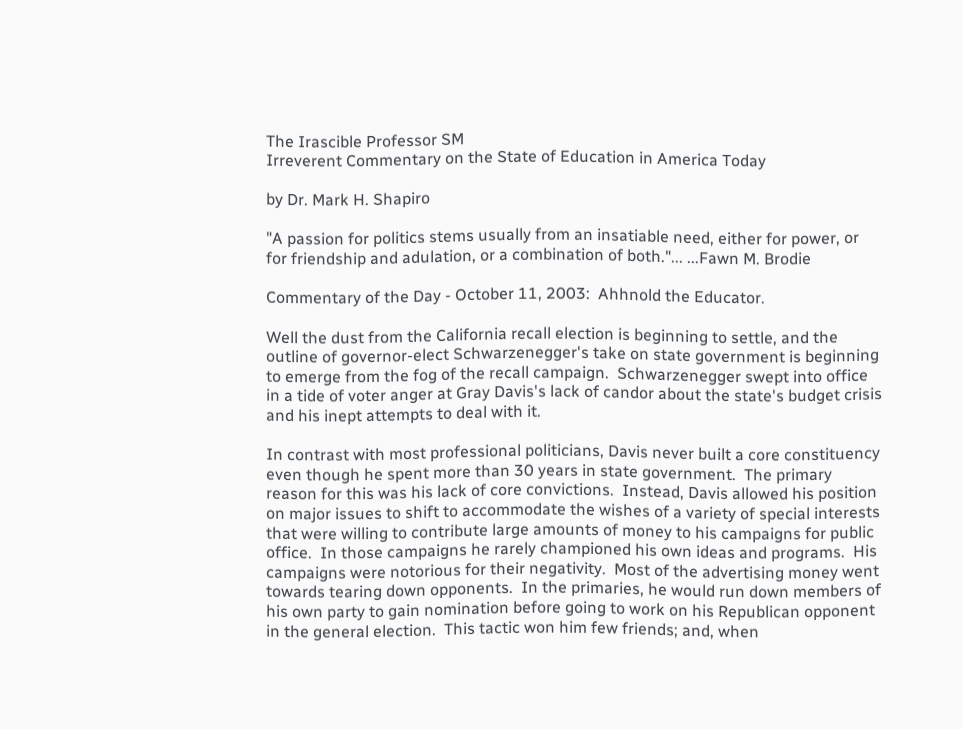The Irascible Professor SM
Irreverent Commentary on the State of Education in America Today

by Dr. Mark H. Shapiro

"A passion for politics stems usually from an insatiable need, either for power, or for friendship and adulation, or a combination of both."... ...Fawn M. Brodie

Commentary of the Day - October 11, 2003:  Ahhnold the Educator.

Well the dust from the California recall election is beginning to settle, and the outline of governor-elect Schwarzenegger's take on state government is beginning to emerge from the fog of the recall campaign.  Schwarzenegger swept into office in a tide of voter anger at Gray Davis's lack of candor about the state's budget crisis and his inept attempts to deal with it.

In contrast with most professional politicians, Davis never built a core constituency even though he spent more than 30 years in state government.  The primary reason for this was his lack of core convictions.  Instead, Davis allowed his position on major issues to shift to accommodate the wishes of a variety of special interests that were willing to contribute large amounts of money to his campaigns for public office.  In those campaigns he rarely championed his own ideas and programs.  His campaigns were notorious for their negativity.  Most of the advertising money went towards tearing down opponents.  In the primaries, he would run down members of his own party to gain nomination before going to work on his Republican opponent in the general election.  This tactic won him few friends; and, when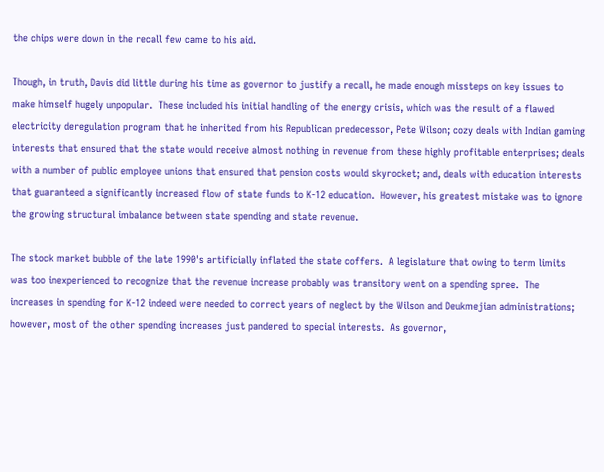the chips were down in the recall few came to his aid.

Though, in truth, Davis did little during his time as governor to justify a recall, he made enough missteps on key issues to make himself hugely unpopular.  These included his initial handling of the energy crisis, which was the result of a flawed electricity deregulation program that he inherited from his Republican predecessor, Pete Wilson; cozy deals with Indian gaming interests that ensured that the state would receive almost nothing in revenue from these highly profitable enterprises; deals with a number of public employee unions that ensured that pension costs would skyrocket; and, deals with education interests that guaranteed a significantly increased flow of state funds to K-12 education.  However, his greatest mistake was to ignore the growing structural imbalance between state spending and state revenue.

The stock market bubble of the late 1990's artificially inflated the state coffers.  A legislature that owing to term limits was too inexperienced to recognize that the revenue increase probably was transitory went on a spending spree.  The increases in spending for K-12 indeed were needed to correct years of neglect by the Wilson and Deukmejian administrations; however, most of the other spending increases just pandered to special interests.  As governor,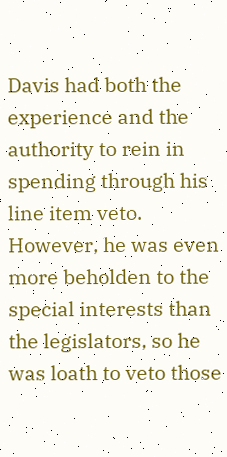Davis had both the experience and the authority to rein in spending through his line item veto.  However, he was even more beholden to the special interests than the legislators, so he was loath to veto those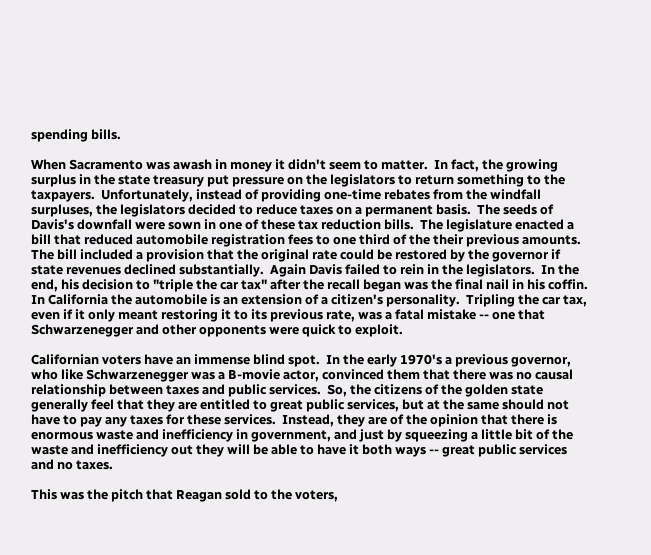spending bills.

When Sacramento was awash in money it didn't seem to matter.  In fact, the growing surplus in the state treasury put pressure on the legislators to return something to the taxpayers.  Unfortunately, instead of providing one-time rebates from the windfall surpluses, the legislators decided to reduce taxes on a permanent basis.  The seeds of Davis's downfall were sown in one of these tax reduction bills.  The legislature enacted a bill that reduced automobile registration fees to one third of the their previous amounts.  The bill included a provision that the original rate could be restored by the governor if state revenues declined substantially.  Again Davis failed to rein in the legislators.  In the end, his decision to "triple the car tax" after the recall began was the final nail in his coffin.  In California the automobile is an extension of a citizen's personality.  Tripling the car tax, even if it only meant restoring it to its previous rate, was a fatal mistake -- one that Schwarzenegger and other opponents were quick to exploit.

Californian voters have an immense blind spot.  In the early 1970's a previous governor, who like Schwarzenegger was a B-movie actor, convinced them that there was no causal relationship between taxes and public services.  So, the citizens of the golden state generally feel that they are entitled to great public services, but at the same should not have to pay any taxes for these services.  Instead, they are of the opinion that there is enormous waste and inefficiency in government, and just by squeezing a little bit of the waste and inefficiency out they will be able to have it both ways -- great public services and no taxes.

This was the pitch that Reagan sold to the voters,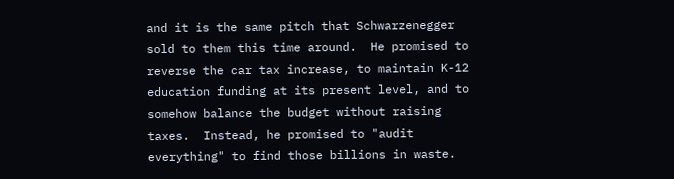and it is the same pitch that Schwarzenegger sold to them this time around.  He promised to reverse the car tax increase, to maintain K-12 education funding at its present level, and to somehow balance the budget without raising taxes.  Instead, he promised to "audit everything" to find those billions in waste.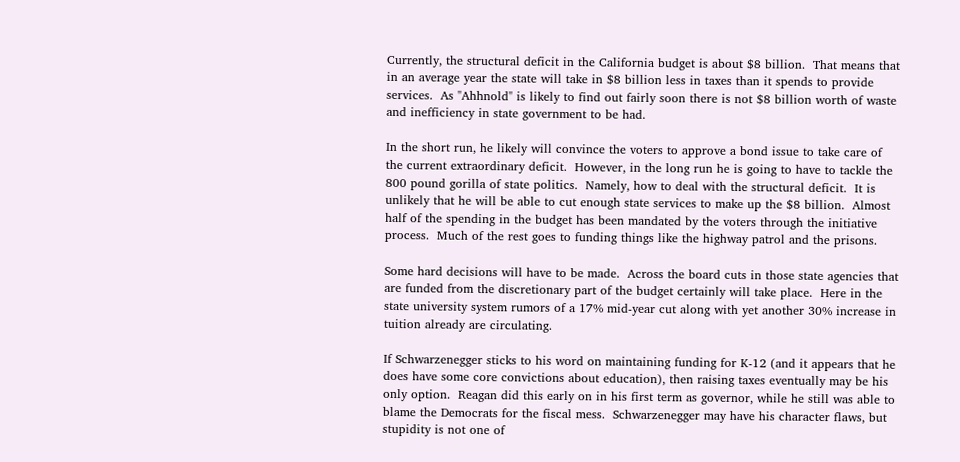Currently, the structural deficit in the California budget is about $8 billion.  That means that in an average year the state will take in $8 billion less in taxes than it spends to provide services.  As "Ahhnold" is likely to find out fairly soon there is not $8 billion worth of waste and inefficiency in state government to be had.

In the short run, he likely will convince the voters to approve a bond issue to take care of the current extraordinary deficit.  However, in the long run he is going to have to tackle the 800 pound gorilla of state politics.  Namely, how to deal with the structural deficit.  It is unlikely that he will be able to cut enough state services to make up the $8 billion.  Almost half of the spending in the budget has been mandated by the voters through the initiative process.  Much of the rest goes to funding things like the highway patrol and the prisons.

Some hard decisions will have to be made.  Across the board cuts in those state agencies that are funded from the discretionary part of the budget certainly will take place.  Here in the state university system rumors of a 17% mid-year cut along with yet another 30% increase in tuition already are circulating.

If Schwarzenegger sticks to his word on maintaining funding for K-12 (and it appears that he does have some core convictions about education), then raising taxes eventually may be his only option.  Reagan did this early on in his first term as governor, while he still was able to blame the Democrats for the fiscal mess.  Schwarzenegger may have his character flaws, but stupidity is not one of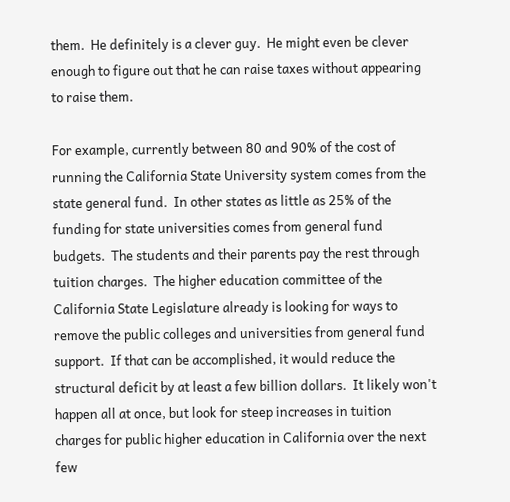them.  He definitely is a clever guy.  He might even be clever enough to figure out that he can raise taxes without appearing to raise them.

For example, currently between 80 and 90% of the cost of running the California State University system comes from the state general fund.  In other states as little as 25% of the funding for state universities comes from general fund budgets.  The students and their parents pay the rest through tuition charges.  The higher education committee of the California State Legislature already is looking for ways to remove the public colleges and universities from general fund support.  If that can be accomplished, it would reduce the structural deficit by at least a few billion dollars.  It likely won't happen all at once, but look for steep increases in tuition charges for public higher education in California over the next few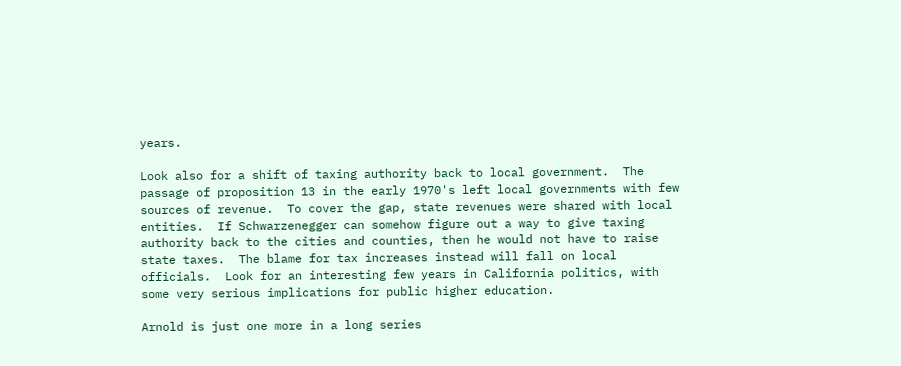years.

Look also for a shift of taxing authority back to local government.  The passage of proposition 13 in the early 1970's left local governments with few sources of revenue.  To cover the gap, state revenues were shared with local entities.  If Schwarzenegger can somehow figure out a way to give taxing authority back to the cities and counties, then he would not have to raise state taxes.  The blame for tax increases instead will fall on local officials.  Look for an interesting few years in California politics, with some very serious implications for public higher education.

Arnold is just one more in a long series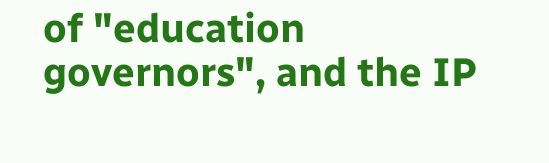of "education governors", and the IP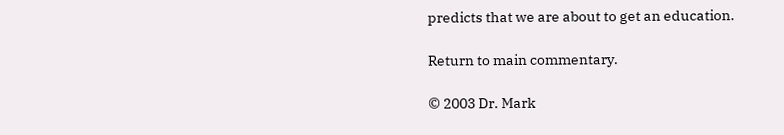predicts that we are about to get an education.

Return to main commentary.

© 2003 Dr. Mark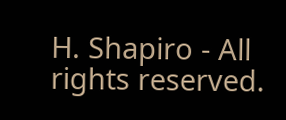H. Shapiro - All rights reserved.